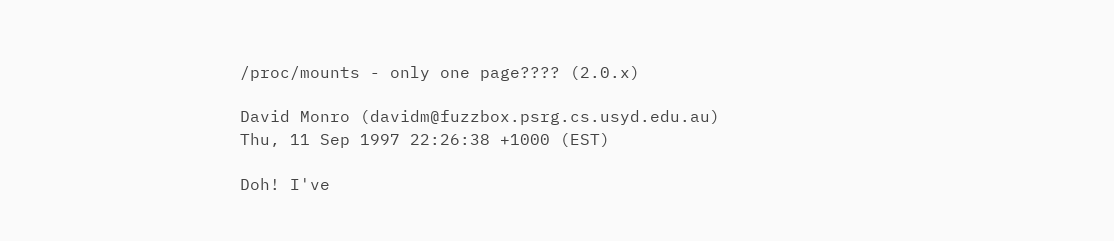/proc/mounts - only one page???? (2.0.x)

David Monro (davidm@fuzzbox.psrg.cs.usyd.edu.au)
Thu, 11 Sep 1997 22:26:38 +1000 (EST)

Doh! I've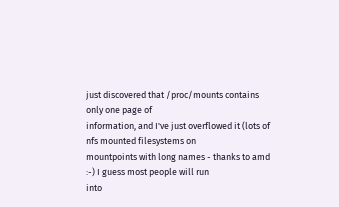just discovered that /proc/mounts contains only one page of
information, and I've just overflowed it (lots of nfs mounted filesystems on
mountpoints with long names - thanks to amd :-) I guess most people will run
into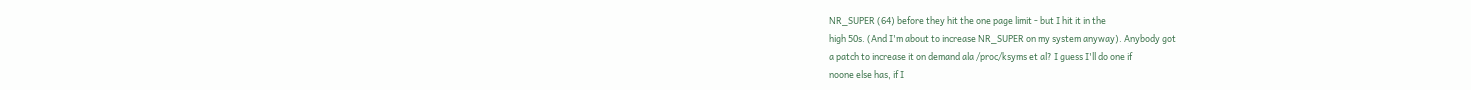NR_SUPER (64) before they hit the one page limit - but I hit it in the
high 50s. (And I'm about to increase NR_SUPER on my system anyway). Anybody got
a patch to increase it on demand ala /proc/ksyms et al? I guess I'll do one if
noone else has, if I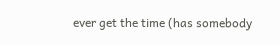ever get the time (has somebody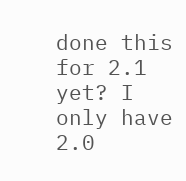done this for 2.1 yet? I
only have 2.0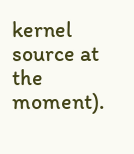kernel source at the moment).